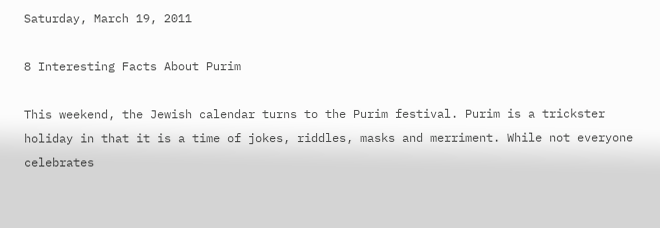Saturday, March 19, 2011

8 Interesting Facts About Purim

This weekend, the Jewish calendar turns to the Purim festival. Purim is a trickster holiday in that it is a time of jokes, riddles, masks and merriment. While not everyone celebrates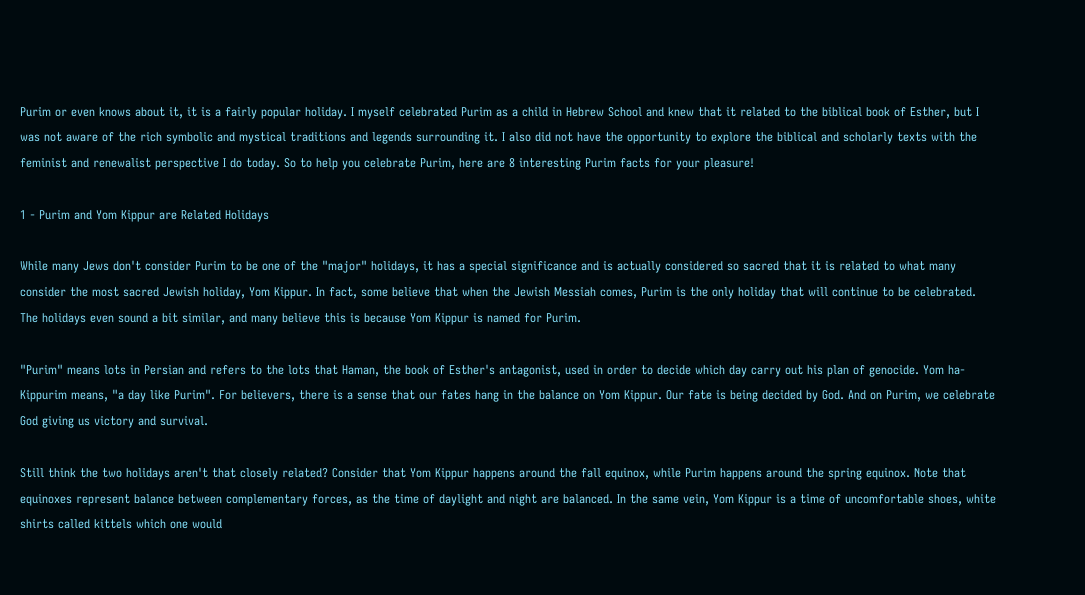Purim or even knows about it, it is a fairly popular holiday. I myself celebrated Purim as a child in Hebrew School and knew that it related to the biblical book of Esther, but I was not aware of the rich symbolic and mystical traditions and legends surrounding it. I also did not have the opportunity to explore the biblical and scholarly texts with the feminist and renewalist perspective I do today. So to help you celebrate Purim, here are 8 interesting Purim facts for your pleasure!

1 - Purim and Yom Kippur are Related Holidays

While many Jews don't consider Purim to be one of the "major" holidays, it has a special significance and is actually considered so sacred that it is related to what many consider the most sacred Jewish holiday, Yom Kippur. In fact, some believe that when the Jewish Messiah comes, Purim is the only holiday that will continue to be celebrated. The holidays even sound a bit similar, and many believe this is because Yom Kippur is named for Purim.

"Purim" means lots in Persian and refers to the lots that Haman, the book of Esther's antagonist, used in order to decide which day carry out his plan of genocide. Yom ha-Kippurim means, "a day like Purim". For believers, there is a sense that our fates hang in the balance on Yom Kippur. Our fate is being decided by God. And on Purim, we celebrate God giving us victory and survival.

Still think the two holidays aren't that closely related? Consider that Yom Kippur happens around the fall equinox, while Purim happens around the spring equinox. Note that equinoxes represent balance between complementary forces, as the time of daylight and night are balanced. In the same vein, Yom Kippur is a time of uncomfortable shoes, white shirts called kittels which one would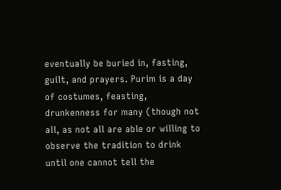eventually be buried in, fasting, guilt, and prayers. Purim is a day of costumes, feasting, drunkenness for many (though not all, as not all are able or willing to observe the tradition to drink until one cannot tell the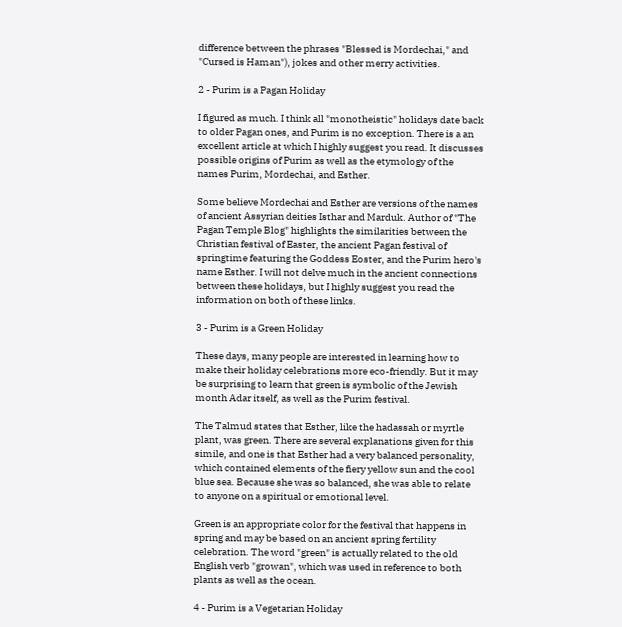difference between the phrases "Blessed is Mordechai," and "Cursed is Haman"), jokes and other merry activities.

2 - Purim is a Pagan Holiday

I figured as much. I think all "monotheistic" holidays date back to older Pagan ones, and Purim is no exception. There is a an excellent article at which I highly suggest you read. It discusses possible origins of Purim as well as the etymology of the names Purim, Mordechai, and Esther.

Some believe Mordechai and Esther are versions of the names of ancient Assyrian deities Isthar and Marduk. Author of "The Pagan Temple Blog" highlights the similarities between the Christian festival of Easter, the ancient Pagan festival of springtime featuring the Goddess Eoster, and the Purim hero's name Esther. I will not delve much in the ancient connections between these holidays, but I highly suggest you read the information on both of these links.

3 - Purim is a Green Holiday

These days, many people are interested in learning how to make their holiday celebrations more eco-friendly. But it may be surprising to learn that green is symbolic of the Jewish month Adar itself, as well as the Purim festival.

The Talmud states that Esther, like the hadassah or myrtle plant, was green. There are several explanations given for this simile, and one is that Esther had a very balanced personality, which contained elements of the fiery yellow sun and the cool blue sea. Because she was so balanced, she was able to relate to anyone on a spiritual or emotional level.

Green is an appropriate color for the festival that happens in spring and may be based on an ancient spring fertility celebration. The word "green" is actually related to the old English verb "growan", which was used in reference to both plants as well as the ocean.

4 - Purim is a Vegetarian Holiday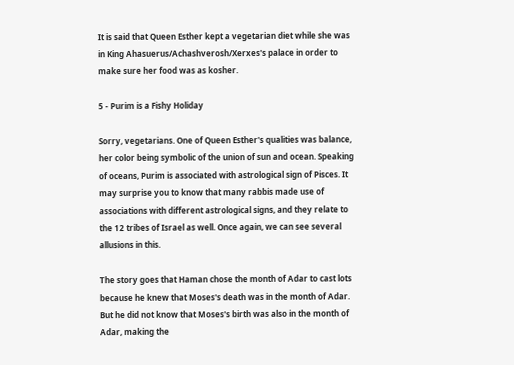It is said that Queen Esther kept a vegetarian diet while she was in King Ahasuerus/Achashverosh/Xerxes's palace in order to make sure her food was as kosher.

5 - Purim is a Fishy Holiday

Sorry, vegetarians. One of Queen Esther's qualities was balance, her color being symbolic of the union of sun and ocean. Speaking of oceans, Purim is associated with astrological sign of Pisces. It may surprise you to know that many rabbis made use of associations with different astrological signs, and they relate to the 12 tribes of Israel as well. Once again, we can see several allusions in this.

The story goes that Haman chose the month of Adar to cast lots because he knew that Moses's death was in the month of Adar. But he did not know that Moses's birth was also in the month of Adar, making the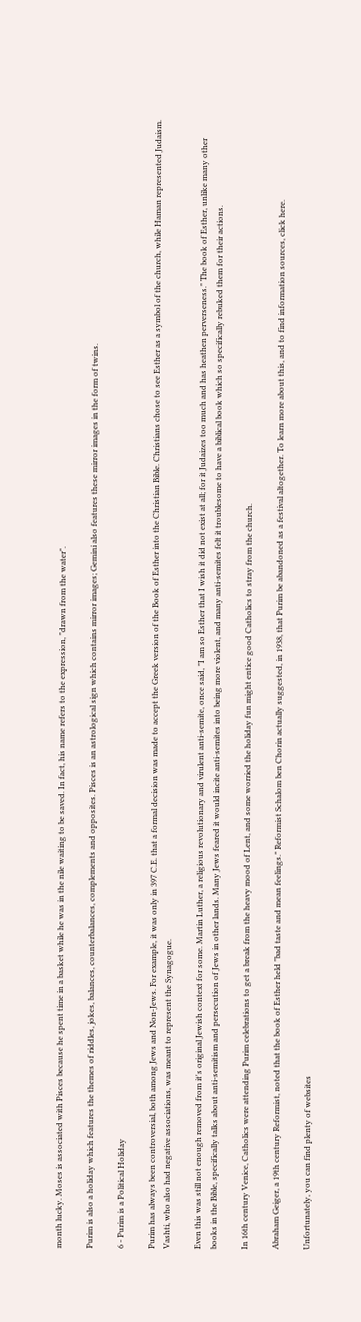month lucky. Moses is associated with Pisces because he spent time in a basket while he was in the nile waiting to be saved. In fact, his name refers to the expression, "drawn from the water".

Purim is also a holiday which features the themes of riddles, jokes, balances, counterbalances, complements and opposites. Pisces is an astrological sign which contains mirror images; Gemini also features these mirror images in the form of twins.

6 - Purim is a Political Holiday

Purim has always been controversial, both among Jews and Non-Jews. For example, it was only in 397 C.E. that a formal decision was made to accept the Greek version of the Book of Esther into the Christian Bible. Christians chose to see Esther as a symbol of the church, while Haman represented Judaism. Vashti, who also had negative associations, was meant to represent the Synagogue.

Even this was still not enough removed from it's original Jewish context for some. Martin Luther, a religious revolutionary and virulent anti-semite, once said, "I am so Esther that I wish it did not exist at all; for it Judaizes too much and has heathen perverseness." The book of Esther, unlike many other books in the Bible, specifically talks about anti-semitism and persecution of Jews in other lands. Many Jews feared it would incite anti-semites into being more violent, and many anti-semites felt it troublesome to have a biblical book which so specifically rebuked them for their actions.

In 16th century Venice, Catholics were attending Purim celebrations to get a break from the heavy mood of Lent, and some worried the holiday fun might entice good Catholics to stray from the church.

Abraham Geiger, a 19th century Reformist, noted that the book of Esther held "bad taste and mean feelings." Reformist Schalom ben Chorin actually suggested, in 1938, that Purim be abandoned as a festival altogether. To learn more about this, and to find information sources, click here.

Unfortunately, you can find plenty of websites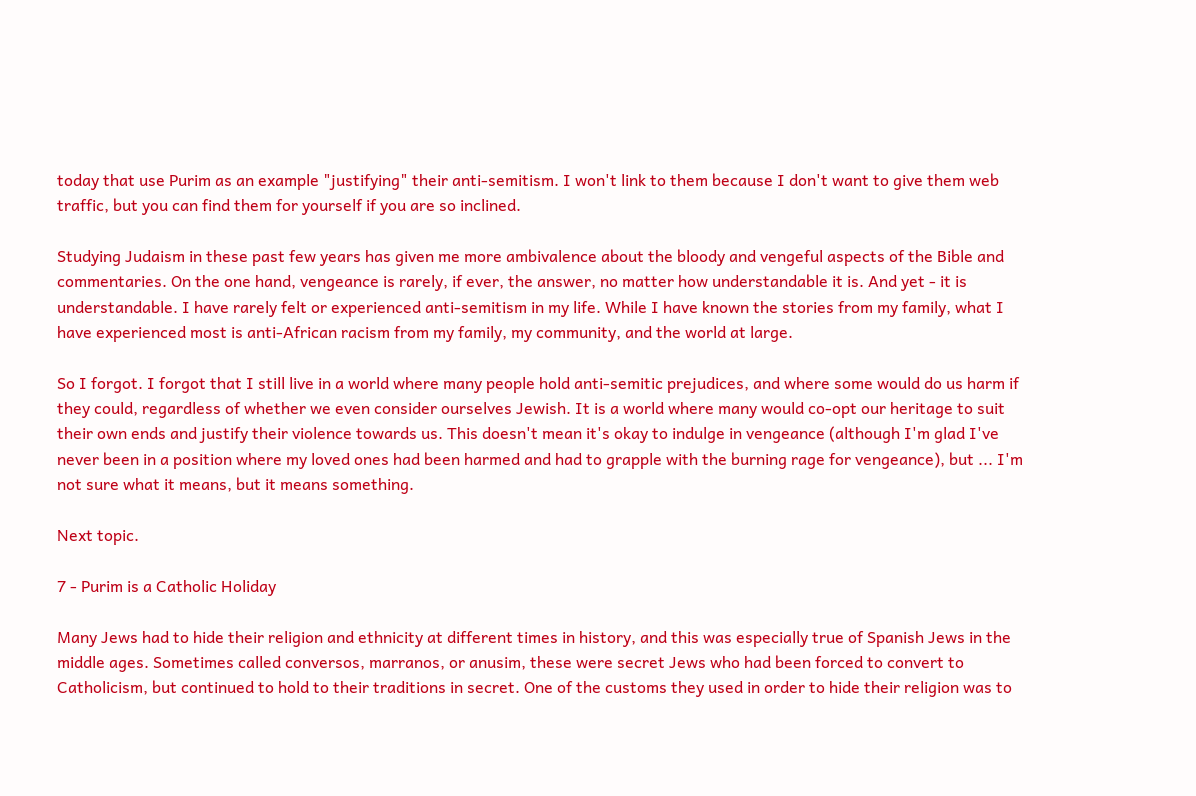today that use Purim as an example "justifying" their anti-semitism. I won't link to them because I don't want to give them web traffic, but you can find them for yourself if you are so inclined.

Studying Judaism in these past few years has given me more ambivalence about the bloody and vengeful aspects of the Bible and commentaries. On the one hand, vengeance is rarely, if ever, the answer, no matter how understandable it is. And yet - it is understandable. I have rarely felt or experienced anti-semitism in my life. While I have known the stories from my family, what I have experienced most is anti-African racism from my family, my community, and the world at large.

So I forgot. I forgot that I still live in a world where many people hold anti-semitic prejudices, and where some would do us harm if they could, regardless of whether we even consider ourselves Jewish. It is a world where many would co-opt our heritage to suit their own ends and justify their violence towards us. This doesn't mean it's okay to indulge in vengeance (although I'm glad I've never been in a position where my loved ones had been harmed and had to grapple with the burning rage for vengeance), but ... I'm not sure what it means, but it means something.

Next topic.

7 - Purim is a Catholic Holiday

Many Jews had to hide their religion and ethnicity at different times in history, and this was especially true of Spanish Jews in the middle ages. Sometimes called conversos, marranos, or anusim, these were secret Jews who had been forced to convert to Catholicism, but continued to hold to their traditions in secret. One of the customs they used in order to hide their religion was to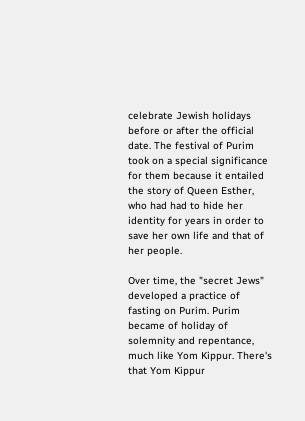celebrate Jewish holidays before or after the official date. The festival of Purim took on a special significance for them because it entailed the story of Queen Esther, who had had to hide her identity for years in order to save her own life and that of her people.

Over time, the "secret Jews" developed a practice of fasting on Purim. Purim became of holiday of solemnity and repentance, much like Yom Kippur. There's that Yom Kippur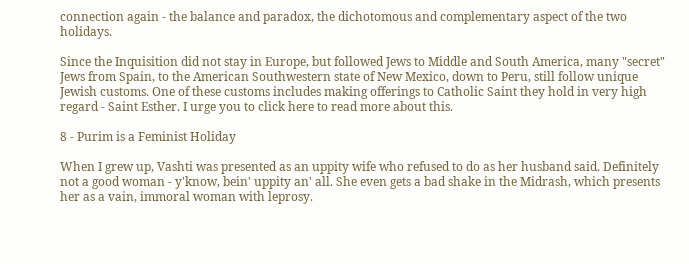connection again - the balance and paradox, the dichotomous and complementary aspect of the two holidays.

Since the Inquisition did not stay in Europe, but followed Jews to Middle and South America, many "secret" Jews from Spain, to the American Southwestern state of New Mexico, down to Peru, still follow unique Jewish customs. One of these customs includes making offerings to Catholic Saint they hold in very high regard - Saint Esther. I urge you to click here to read more about this.

8 - Purim is a Feminist Holiday

When I grew up, Vashti was presented as an uppity wife who refused to do as her husband said. Definitely not a good woman - y'know, bein' uppity an' all. She even gets a bad shake in the Midrash, which presents her as a vain, immoral woman with leprosy.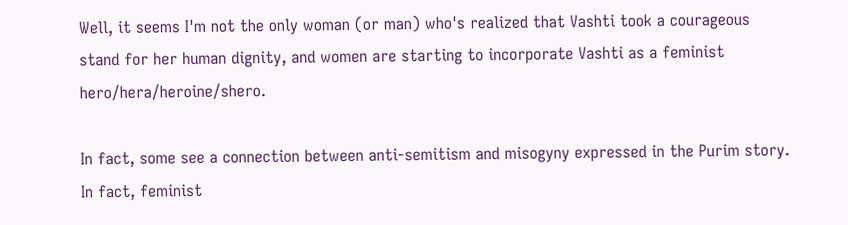Well, it seems I'm not the only woman (or man) who's realized that Vashti took a courageous stand for her human dignity, and women are starting to incorporate Vashti as a feminist hero/hera/heroine/shero.

In fact, some see a connection between anti-semitism and misogyny expressed in the Purim story. In fact, feminist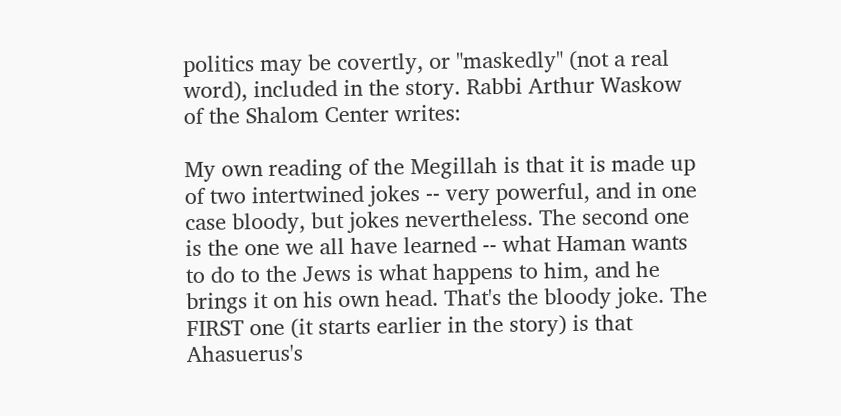politics may be covertly, or "maskedly" (not a real word), included in the story. Rabbi Arthur Waskow of the Shalom Center writes:

My own reading of the Megillah is that it is made up of two intertwined jokes -- very powerful, and in one case bloody, but jokes nevertheless. The second one is the one we all have learned -- what Haman wants to do to the Jews is what happens to him, and he brings it on his own head. That's the bloody joke. The FIRST one (it starts earlier in the story) is that Ahasuerus's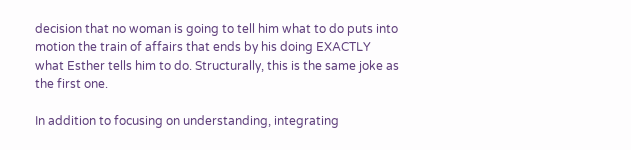decision that no woman is going to tell him what to do puts into motion the train of affairs that ends by his doing EXACTLY what Esther tells him to do. Structurally, this is the same joke as the first one.

In addition to focusing on understanding, integrating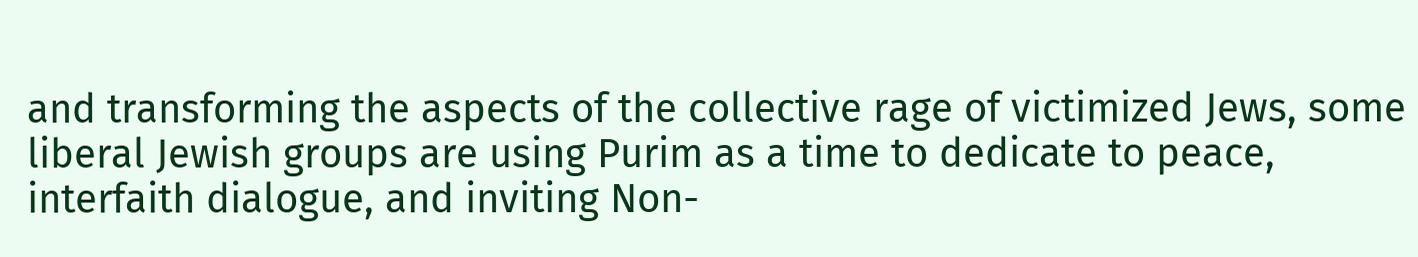and transforming the aspects of the collective rage of victimized Jews, some liberal Jewish groups are using Purim as a time to dedicate to peace, interfaith dialogue, and inviting Non-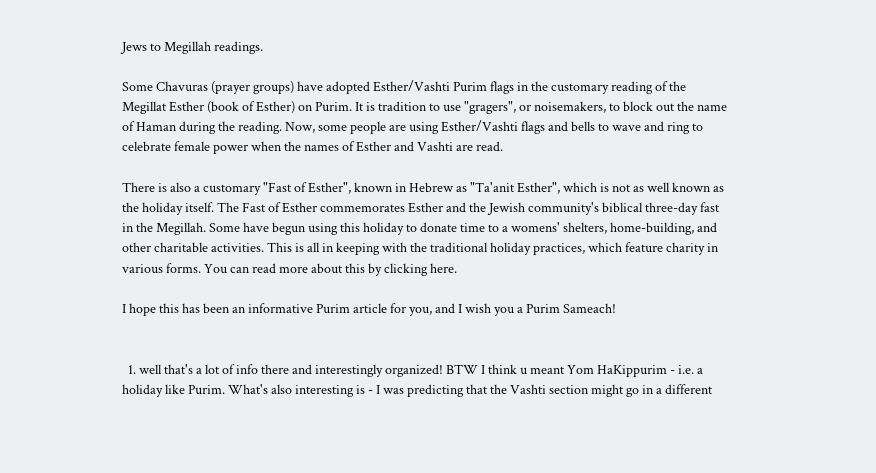Jews to Megillah readings.

Some Chavuras (prayer groups) have adopted Esther/Vashti Purim flags in the customary reading of the Megillat Esther (book of Esther) on Purim. It is tradition to use "gragers", or noisemakers, to block out the name of Haman during the reading. Now, some people are using Esther/Vashti flags and bells to wave and ring to celebrate female power when the names of Esther and Vashti are read.

There is also a customary "Fast of Esther", known in Hebrew as "Ta'anit Esther", which is not as well known as the holiday itself. The Fast of Esther commemorates Esther and the Jewish community's biblical three-day fast in the Megillah. Some have begun using this holiday to donate time to a womens' shelters, home-building, and other charitable activities. This is all in keeping with the traditional holiday practices, which feature charity in various forms. You can read more about this by clicking here.

I hope this has been an informative Purim article for you, and I wish you a Purim Sameach!


  1. well that's a lot of info there and interestingly organized! BTW I think u meant Yom HaKippurim - i.e. a holiday like Purim. What's also interesting is - I was predicting that the Vashti section might go in a different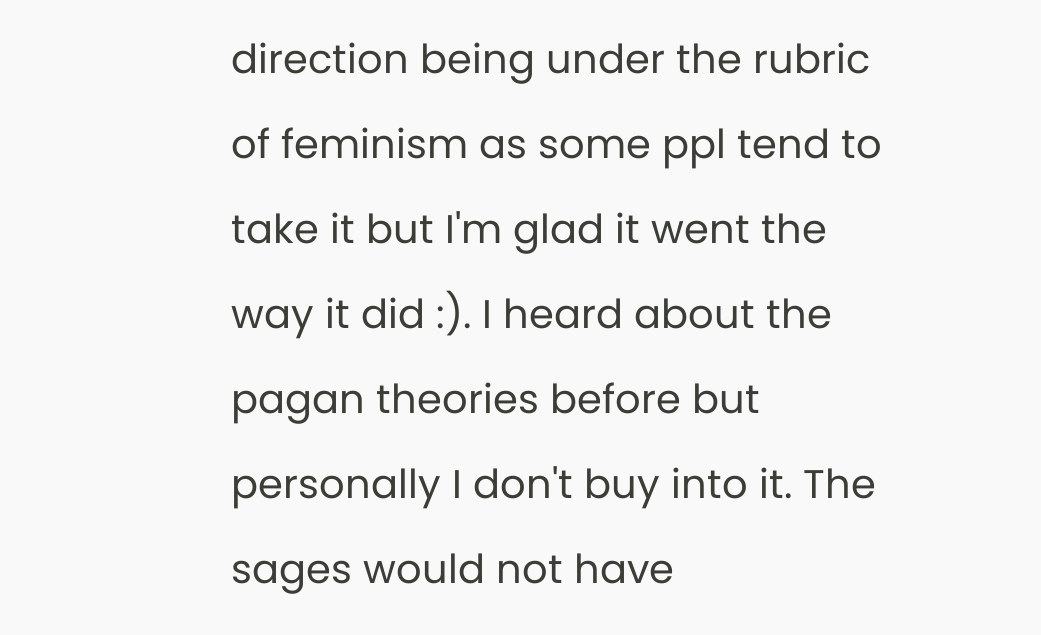direction being under the rubric of feminism as some ppl tend to take it but I'm glad it went the way it did :). I heard about the pagan theories before but personally I don't buy into it. The sages would not have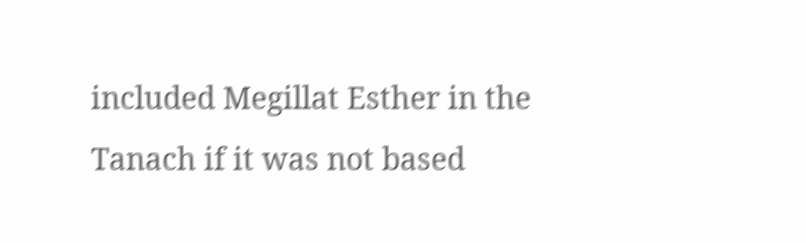included Megillat Esther in the Tanach if it was not based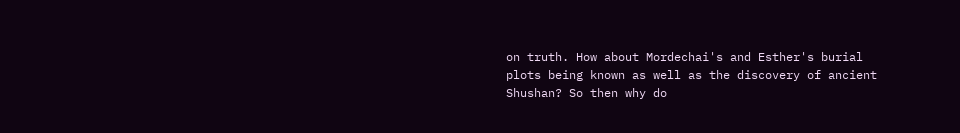on truth. How about Mordechai's and Esther's burial plots being known as well as the discovery of ancient Shushan? So then why do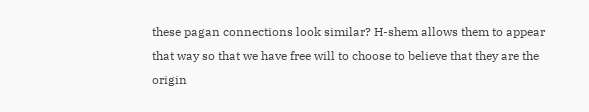these pagan connections look similar? H-shem allows them to appear that way so that we have free will to choose to believe that they are the origin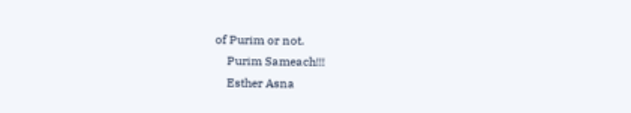of Purim or not.
    Purim Sameach!!!
    Esther Asna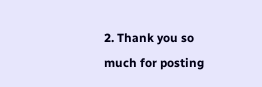2. Thank you so much for posting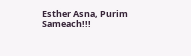Esther Asna, Purim Sameach!!!